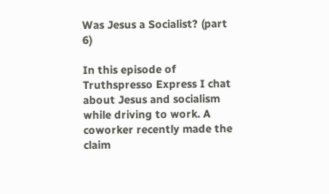Was Jesus a Socialist? (part 6)

In this episode of Truthspresso Express I chat about Jesus and socialism while driving to work. A coworker recently made the claim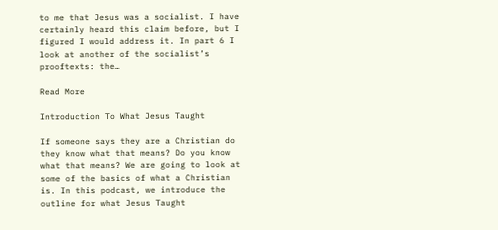to me that Jesus was a socialist. I have certainly heard this claim before, but I figured I would address it. In part 6 I look at another of the socialist’s prooftexts: the…

Read More

Introduction To What Jesus Taught

If someone says they are a Christian do they know what that means? Do you know what that means? We are going to look at some of the basics of what a Christian is. In this podcast, we introduce the outline for what Jesus Taught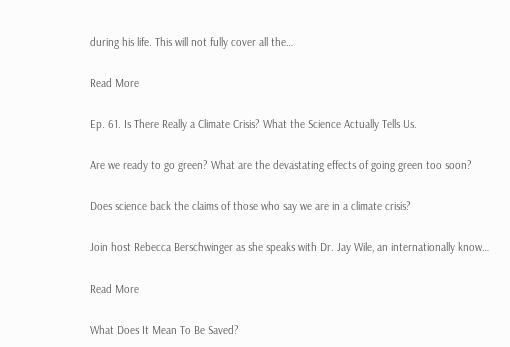during his life. This will not fully cover all the…

Read More

Ep. 61. Is There Really a Climate Crisis? What the Science Actually Tells Us.

Are we ready to go green? What are the devastating effects of going green too soon?

Does science back the claims of those who say we are in a climate crisis?

Join host Rebecca Berschwinger as she speaks with Dr. Jay Wile, an internationally know…

Read More

What Does It Mean To Be Saved?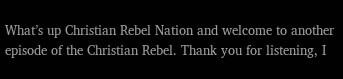What’s up Christian Rebel Nation and welcome to another episode of the Christian Rebel. Thank you for listening, I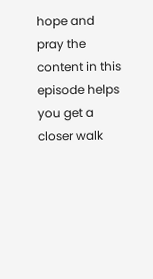hope and pray the content in this episode helps you get a closer walk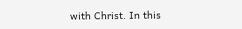with Christ. In this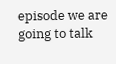episode we are going to talk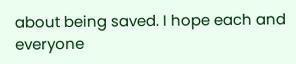about being saved. I hope each and everyone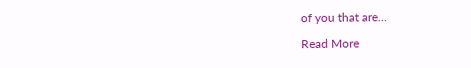of you that are…

Read More